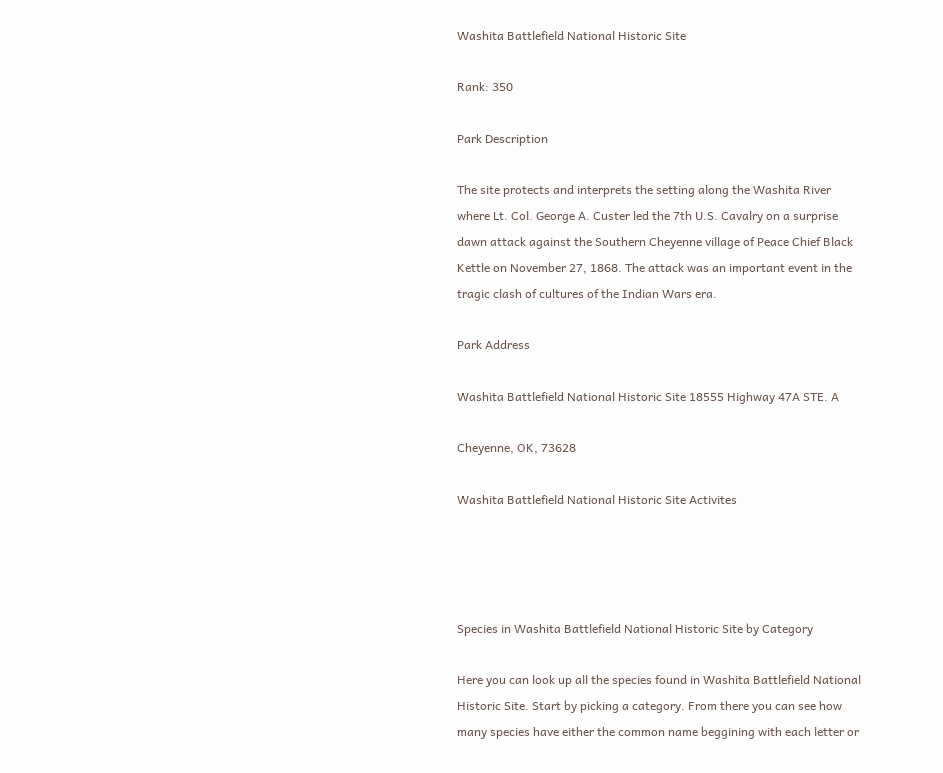Washita Battlefield National Historic Site

Rank: 350

Park Description

The site protects and interprets the setting along the Washita River where Lt. Col. George A. Custer led the 7th U.S. Cavalry on a surprise dawn attack against the Southern Cheyenne village of Peace Chief Black Kettle on November 27, 1868. The attack was an important event in the tragic clash of cultures of the Indian Wars era.

Park Address

Washita Battlefield National Historic Site 18555 Highway 47A STE. A

Cheyenne, OK, 73628

Washita Battlefield National Historic Site Activites




Species in Washita Battlefield National Historic Site by Category

Here you can look up all the species found in Washita Battlefield National Historic Site. Start by picking a category. From there you can see how many species have either the common name beggining with each letter or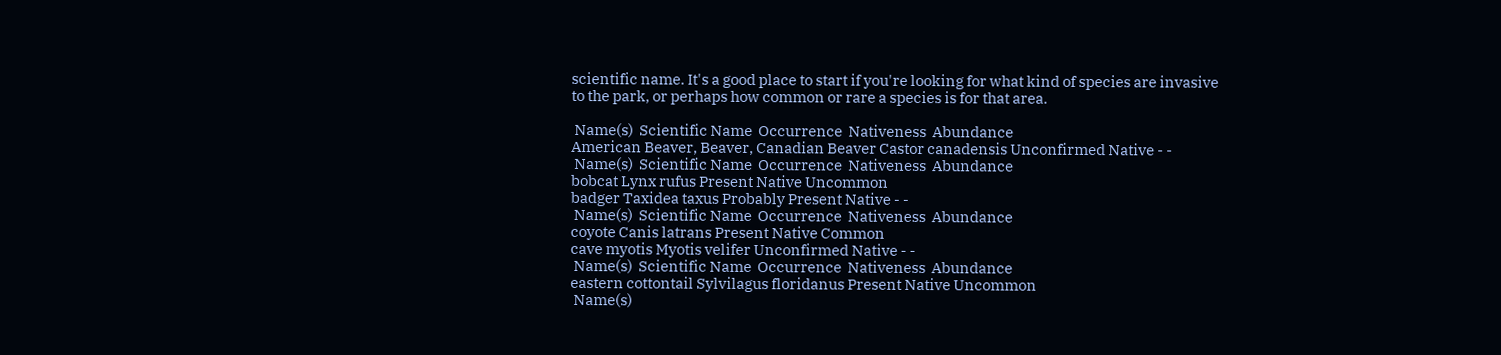scientific name. It's a good place to start if you're looking for what kind of species are invasive to the park, or perhaps how common or rare a species is for that area.

 Name(s)  Scientific Name  Occurrence  Nativeness  Abundance
American Beaver, Beaver, Canadian Beaver Castor canadensis Unconfirmed Native - -
 Name(s)  Scientific Name  Occurrence  Nativeness  Abundance
bobcat Lynx rufus Present Native Uncommon
badger Taxidea taxus Probably Present Native - -
 Name(s)  Scientific Name  Occurrence  Nativeness  Abundance
coyote Canis latrans Present Native Common
cave myotis Myotis velifer Unconfirmed Native - -
 Name(s)  Scientific Name  Occurrence  Nativeness  Abundance
eastern cottontail Sylvilagus floridanus Present Native Uncommon
 Name(s)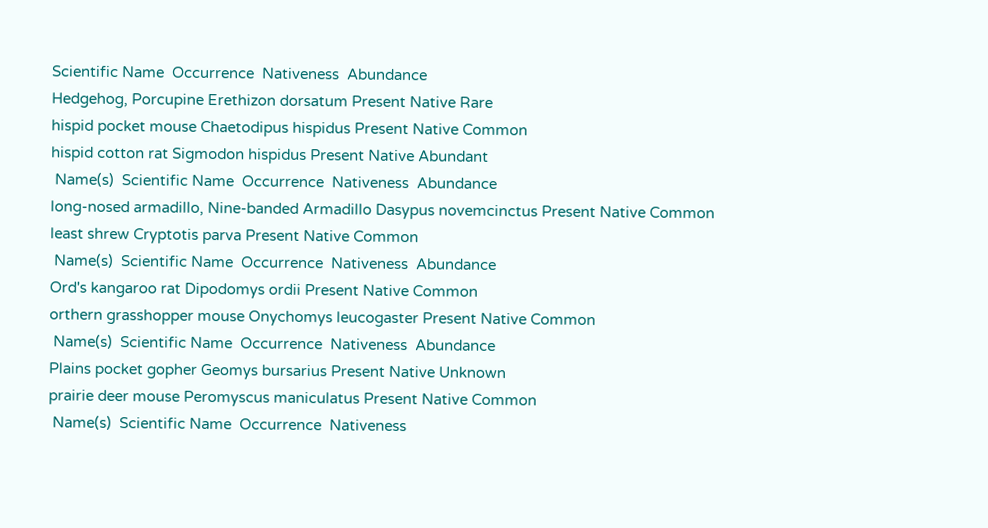Scientific Name  Occurrence  Nativeness  Abundance
Hedgehog, Porcupine Erethizon dorsatum Present Native Rare
hispid pocket mouse Chaetodipus hispidus Present Native Common
hispid cotton rat Sigmodon hispidus Present Native Abundant
 Name(s)  Scientific Name  Occurrence  Nativeness  Abundance
long-nosed armadillo, Nine-banded Armadillo Dasypus novemcinctus Present Native Common
least shrew Cryptotis parva Present Native Common
 Name(s)  Scientific Name  Occurrence  Nativeness  Abundance
Ord's kangaroo rat Dipodomys ordii Present Native Common
orthern grasshopper mouse Onychomys leucogaster Present Native Common
 Name(s)  Scientific Name  Occurrence  Nativeness  Abundance
Plains pocket gopher Geomys bursarius Present Native Unknown
prairie deer mouse Peromyscus maniculatus Present Native Common
 Name(s)  Scientific Name  Occurrence  Nativeness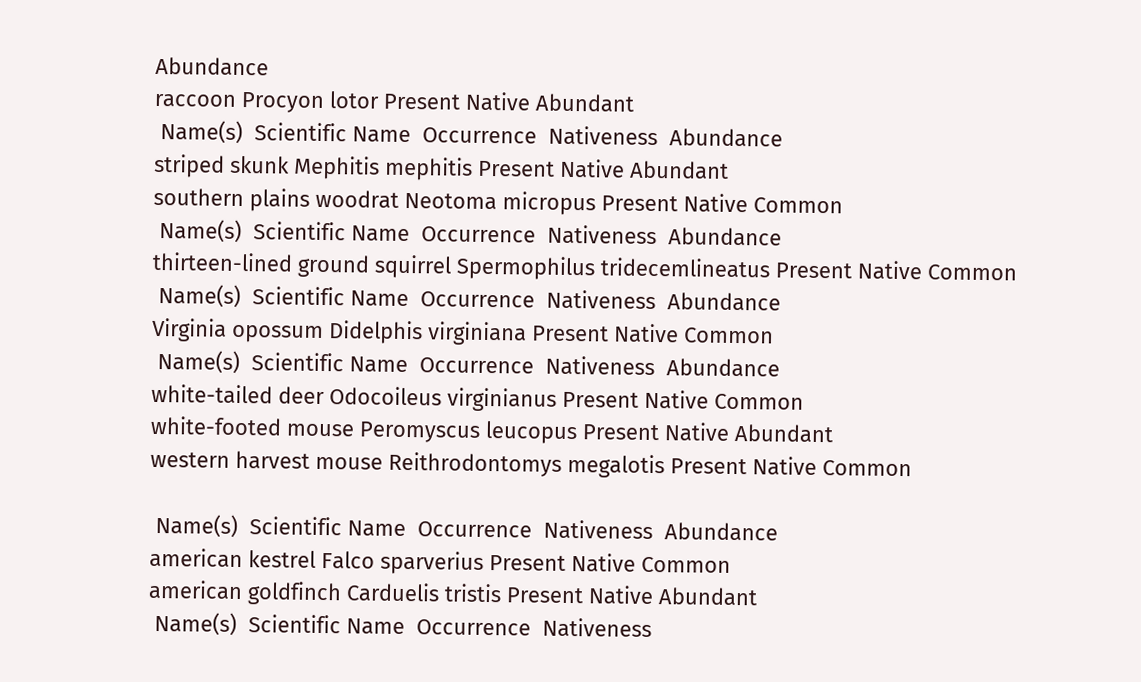Abundance
raccoon Procyon lotor Present Native Abundant
 Name(s)  Scientific Name  Occurrence  Nativeness  Abundance
striped skunk Mephitis mephitis Present Native Abundant
southern plains woodrat Neotoma micropus Present Native Common
 Name(s)  Scientific Name  Occurrence  Nativeness  Abundance
thirteen-lined ground squirrel Spermophilus tridecemlineatus Present Native Common
 Name(s)  Scientific Name  Occurrence  Nativeness  Abundance
Virginia opossum Didelphis virginiana Present Native Common
 Name(s)  Scientific Name  Occurrence  Nativeness  Abundance
white-tailed deer Odocoileus virginianus Present Native Common
white-footed mouse Peromyscus leucopus Present Native Abundant
western harvest mouse Reithrodontomys megalotis Present Native Common

 Name(s)  Scientific Name  Occurrence  Nativeness  Abundance
american kestrel Falco sparverius Present Native Common
american goldfinch Carduelis tristis Present Native Abundant
 Name(s)  Scientific Name  Occurrence  Nativeness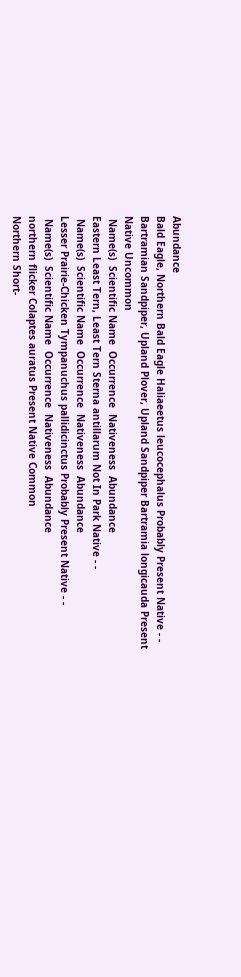Abundance
Bald Eagle, Northern Bald Eagle Haliaeetus leucocephalus Probably Present Native - -
Bartramian Sandpiper, Upland Plover, Upland Sandpiper Bartramia longicauda Present Native Uncommon
 Name(s)  Scientific Name  Occurrence  Nativeness  Abundance
Eastern Least Tern, Least Tern Sterna antillarum Not In Park Native - -
 Name(s)  Scientific Name  Occurrence  Nativeness  Abundance
Lesser Prairie-Chicken Tympanuchus pallidicinctus Probably Present Native - -
 Name(s)  Scientific Name  Occurrence  Nativeness  Abundance
northern flicker Colaptes auratus Present Native Common
Northern Short-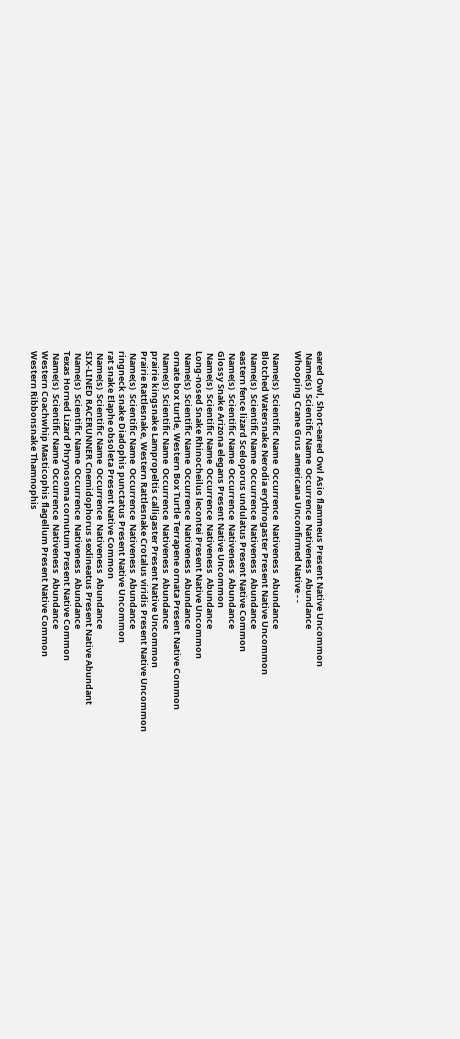eared Owl, Short-eared Owl Asio flammeus Present Native Uncommon
 Name(s)  Scientific Name  Occurrence  Nativeness  Abundance
Whooping Crane Grus americana Unconfirmed Native - -

 Name(s)  Scientific Name  Occurrence  Nativeness  Abundance
Blotched Watersnake Nerodia erythrogaster Present Native Uncommon
 Name(s)  Scientific Name  Occurrence  Nativeness  Abundance
eastern fence lizard Sceloporus undulatus Present Native Common
 Name(s)  Scientific Name  Occurrence  Nativeness  Abundance
Glossy Snake Arizona elegans Present Native Uncommon
 Name(s)  Scientific Name  Occurrence  Nativeness  Abundance
Long-nosed Snake Rhinocheilus lecontei Present Native Uncommon
 Name(s)  Scientific Name  Occurrence  Nativeness  Abundance
ornate box turtle, Western Box Turtle Terrapene ornata Present Native Common
 Name(s)  Scientific Name  Occurrence  Nativeness  Abundance
prairie kingsnake Lampropeltis calligaster Present Native Uncommon
Prairie Rattlesnake, Western Rattlesnake Crotalus viridis Present Native Uncommon
 Name(s)  Scientific Name  Occurrence  Nativeness  Abundance
ringneck snake Diadophis punctatus Present Native Uncommon
rat snake Elaphe obsoleta Present Native Common
 Name(s)  Scientific Name  Occurrence  Nativeness  Abundance
SIX-LINED RACERUNNER Cnemidophorus sexlineatus Present Native Abundant
 Name(s)  Scientific Name  Occurrence  Nativeness  Abundance
Texas Horned Lizard Phrynosoma cornutum Present Native Common
 Name(s)  Scientific Name  Occurrence  Nativeness  Abundance
Western Coachwhip Masticophis flagellum Present Native Common
Western Ribbonsnake Thamnophis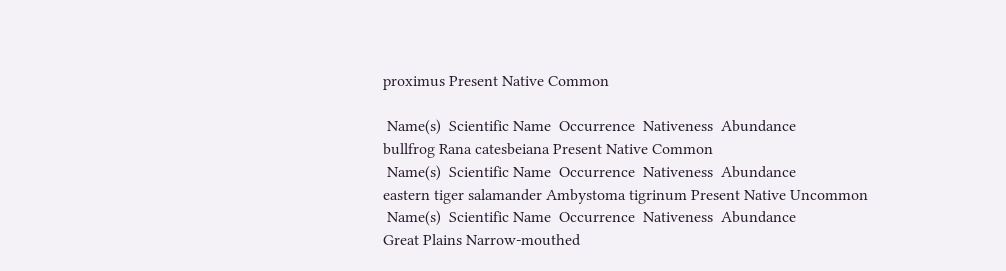proximus Present Native Common

 Name(s)  Scientific Name  Occurrence  Nativeness  Abundance
bullfrog Rana catesbeiana Present Native Common
 Name(s)  Scientific Name  Occurrence  Nativeness  Abundance
eastern tiger salamander Ambystoma tigrinum Present Native Uncommon
 Name(s)  Scientific Name  Occurrence  Nativeness  Abundance
Great Plains Narrow-mouthed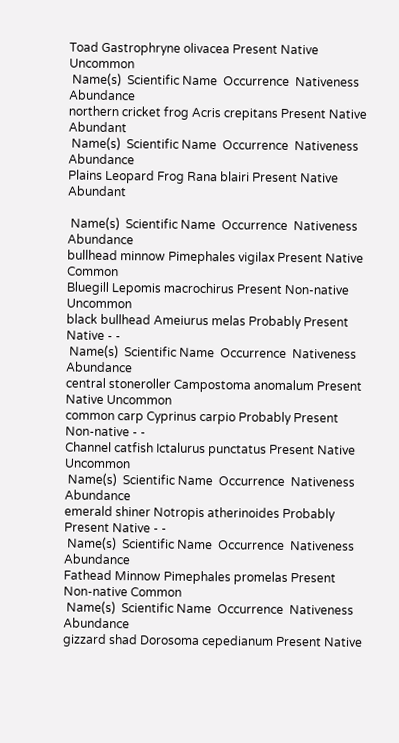Toad Gastrophryne olivacea Present Native Uncommon
 Name(s)  Scientific Name  Occurrence  Nativeness  Abundance
northern cricket frog Acris crepitans Present Native Abundant
 Name(s)  Scientific Name  Occurrence  Nativeness  Abundance
Plains Leopard Frog Rana blairi Present Native Abundant

 Name(s)  Scientific Name  Occurrence  Nativeness  Abundance
bullhead minnow Pimephales vigilax Present Native Common
Bluegill Lepomis macrochirus Present Non-native Uncommon
black bullhead Ameiurus melas Probably Present Native - -
 Name(s)  Scientific Name  Occurrence  Nativeness  Abundance
central stoneroller Campostoma anomalum Present Native Uncommon
common carp Cyprinus carpio Probably Present Non-native - -
Channel catfish Ictalurus punctatus Present Native Uncommon
 Name(s)  Scientific Name  Occurrence  Nativeness  Abundance
emerald shiner Notropis atherinoides Probably Present Native - -
 Name(s)  Scientific Name  Occurrence  Nativeness  Abundance
Fathead Minnow Pimephales promelas Present Non-native Common
 Name(s)  Scientific Name  Occurrence  Nativeness  Abundance
gizzard shad Dorosoma cepedianum Present Native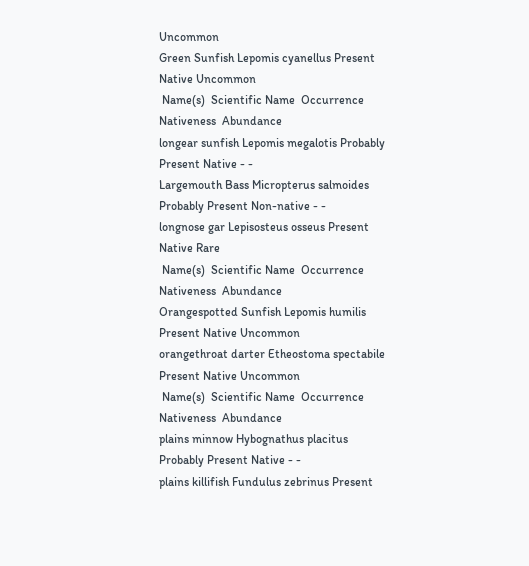Uncommon
Green Sunfish Lepomis cyanellus Present Native Uncommon
 Name(s)  Scientific Name  Occurrence  Nativeness  Abundance
longear sunfish Lepomis megalotis Probably Present Native - -
Largemouth Bass Micropterus salmoides Probably Present Non-native - -
longnose gar Lepisosteus osseus Present Native Rare
 Name(s)  Scientific Name  Occurrence  Nativeness  Abundance
Orangespotted Sunfish Lepomis humilis Present Native Uncommon
orangethroat darter Etheostoma spectabile Present Native Uncommon
 Name(s)  Scientific Name  Occurrence  Nativeness  Abundance
plains minnow Hybognathus placitus Probably Present Native - -
plains killifish Fundulus zebrinus Present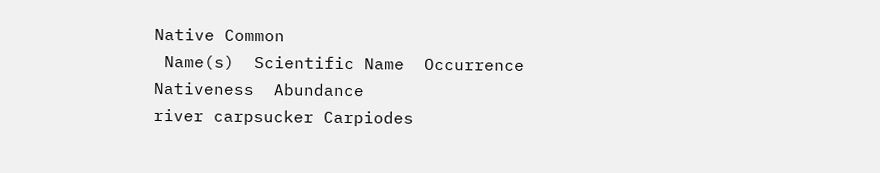Native Common
 Name(s)  Scientific Name  Occurrence  Nativeness  Abundance
river carpsucker Carpiodes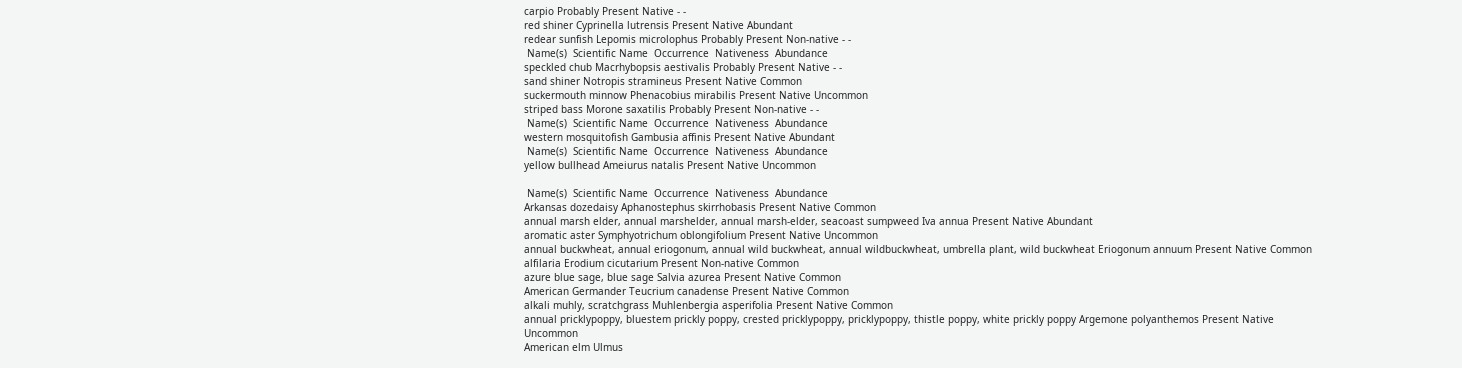carpio Probably Present Native - -
red shiner Cyprinella lutrensis Present Native Abundant
redear sunfish Lepomis microlophus Probably Present Non-native - -
 Name(s)  Scientific Name  Occurrence  Nativeness  Abundance
speckled chub Macrhybopsis aestivalis Probably Present Native - -
sand shiner Notropis stramineus Present Native Common
suckermouth minnow Phenacobius mirabilis Present Native Uncommon
striped bass Morone saxatilis Probably Present Non-native - -
 Name(s)  Scientific Name  Occurrence  Nativeness  Abundance
western mosquitofish Gambusia affinis Present Native Abundant
 Name(s)  Scientific Name  Occurrence  Nativeness  Abundance
yellow bullhead Ameiurus natalis Present Native Uncommon

 Name(s)  Scientific Name  Occurrence  Nativeness  Abundance
Arkansas dozedaisy Aphanostephus skirrhobasis Present Native Common
annual marsh elder, annual marshelder, annual marsh-elder, seacoast sumpweed Iva annua Present Native Abundant
aromatic aster Symphyotrichum oblongifolium Present Native Uncommon
annual buckwheat, annual eriogonum, annual wild buckwheat, annual wildbuckwheat, umbrella plant, wild buckwheat Eriogonum annuum Present Native Common
alfilaria Erodium cicutarium Present Non-native Common
azure blue sage, blue sage Salvia azurea Present Native Common
American Germander Teucrium canadense Present Native Common
alkali muhly, scratchgrass Muhlenbergia asperifolia Present Native Common
annual pricklypoppy, bluestem prickly poppy, crested pricklypoppy, pricklypoppy, thistle poppy, white prickly poppy Argemone polyanthemos Present Native Uncommon
American elm Ulmus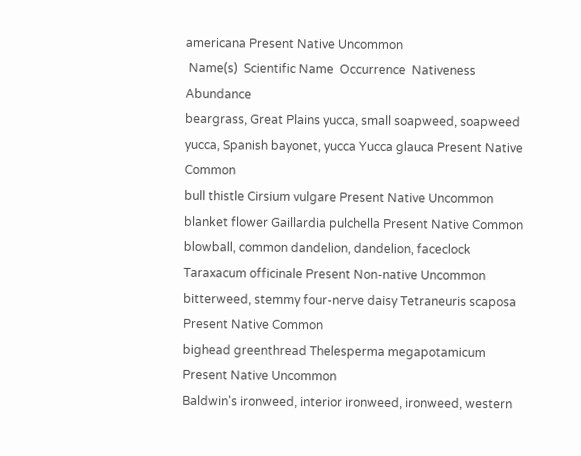americana Present Native Uncommon
 Name(s)  Scientific Name  Occurrence  Nativeness  Abundance
beargrass, Great Plains yucca, small soapweed, soapweed yucca, Spanish bayonet, yucca Yucca glauca Present Native Common
bull thistle Cirsium vulgare Present Native Uncommon
blanket flower Gaillardia pulchella Present Native Common
blowball, common dandelion, dandelion, faceclock Taraxacum officinale Present Non-native Uncommon
bitterweed, stemmy four-nerve daisy Tetraneuris scaposa Present Native Common
bighead greenthread Thelesperma megapotamicum Present Native Uncommon
Baldwin's ironweed, interior ironweed, ironweed, western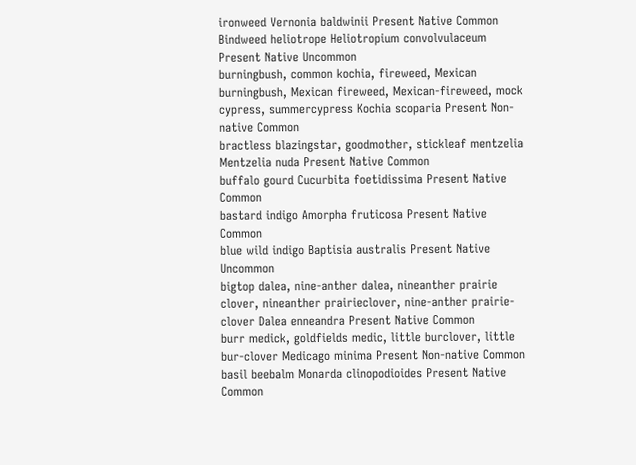ironweed Vernonia baldwinii Present Native Common
Bindweed heliotrope Heliotropium convolvulaceum Present Native Uncommon
burningbush, common kochia, fireweed, Mexican burningbush, Mexican fireweed, Mexican-fireweed, mock cypress, summercypress Kochia scoparia Present Non-native Common
bractless blazingstar, goodmother, stickleaf mentzelia Mentzelia nuda Present Native Common
buffalo gourd Cucurbita foetidissima Present Native Common
bastard indigo Amorpha fruticosa Present Native Common
blue wild indigo Baptisia australis Present Native Uncommon
bigtop dalea, nine-anther dalea, nineanther prairie clover, nineanther prairieclover, nine-anther prairie-clover Dalea enneandra Present Native Common
burr medick, goldfields medic, little burclover, little bur-clover Medicago minima Present Non-native Common
basil beebalm Monarda clinopodioides Present Native Common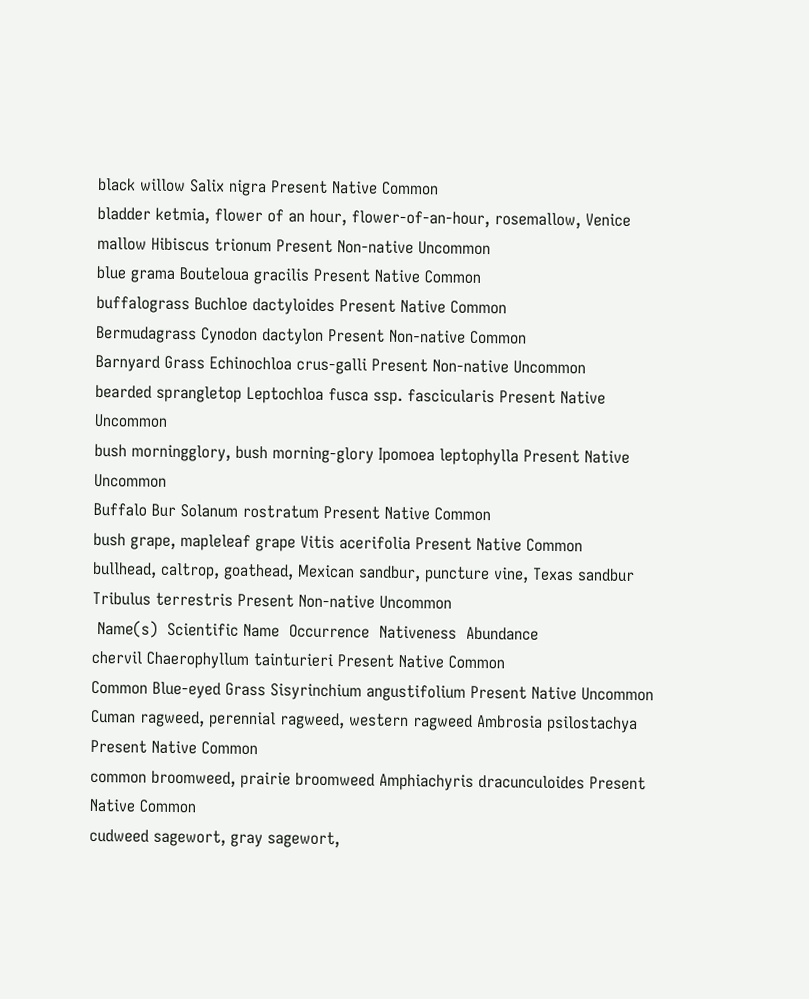black willow Salix nigra Present Native Common
bladder ketmia, flower of an hour, flower-of-an-hour, rosemallow, Venice mallow Hibiscus trionum Present Non-native Uncommon
blue grama Bouteloua gracilis Present Native Common
buffalograss Buchloe dactyloides Present Native Common
Bermudagrass Cynodon dactylon Present Non-native Common
Barnyard Grass Echinochloa crus-galli Present Non-native Uncommon
bearded sprangletop Leptochloa fusca ssp. fascicularis Present Native Uncommon
bush morningglory, bush morning-glory Ipomoea leptophylla Present Native Uncommon
Buffalo Bur Solanum rostratum Present Native Common
bush grape, mapleleaf grape Vitis acerifolia Present Native Common
bullhead, caltrop, goathead, Mexican sandbur, puncture vine, Texas sandbur Tribulus terrestris Present Non-native Uncommon
 Name(s)  Scientific Name  Occurrence  Nativeness  Abundance
chervil Chaerophyllum tainturieri Present Native Common
Common Blue-eyed Grass Sisyrinchium angustifolium Present Native Uncommon
Cuman ragweed, perennial ragweed, western ragweed Ambrosia psilostachya Present Native Common
common broomweed, prairie broomweed Amphiachyris dracunculoides Present Native Common
cudweed sagewort, gray sagewort,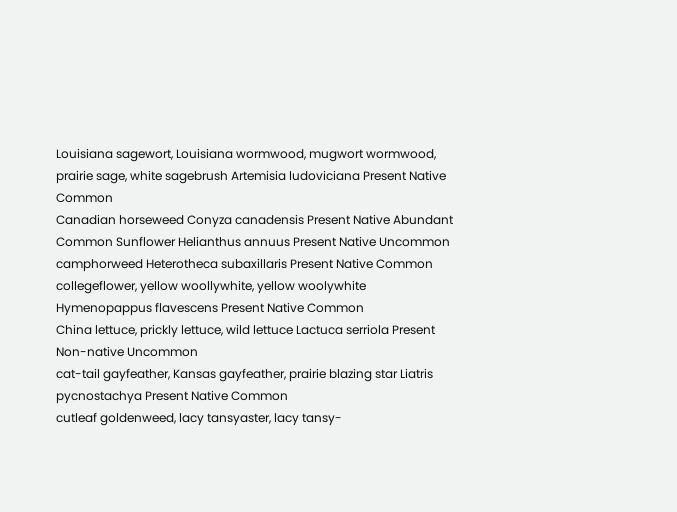Louisiana sagewort, Louisiana wormwood, mugwort wormwood, prairie sage, white sagebrush Artemisia ludoviciana Present Native Common
Canadian horseweed Conyza canadensis Present Native Abundant
Common Sunflower Helianthus annuus Present Native Uncommon
camphorweed Heterotheca subaxillaris Present Native Common
collegeflower, yellow woollywhite, yellow woolywhite Hymenopappus flavescens Present Native Common
China lettuce, prickly lettuce, wild lettuce Lactuca serriola Present Non-native Uncommon
cat-tail gayfeather, Kansas gayfeather, prairie blazing star Liatris pycnostachya Present Native Common
cutleaf goldenweed, lacy tansyaster, lacy tansy-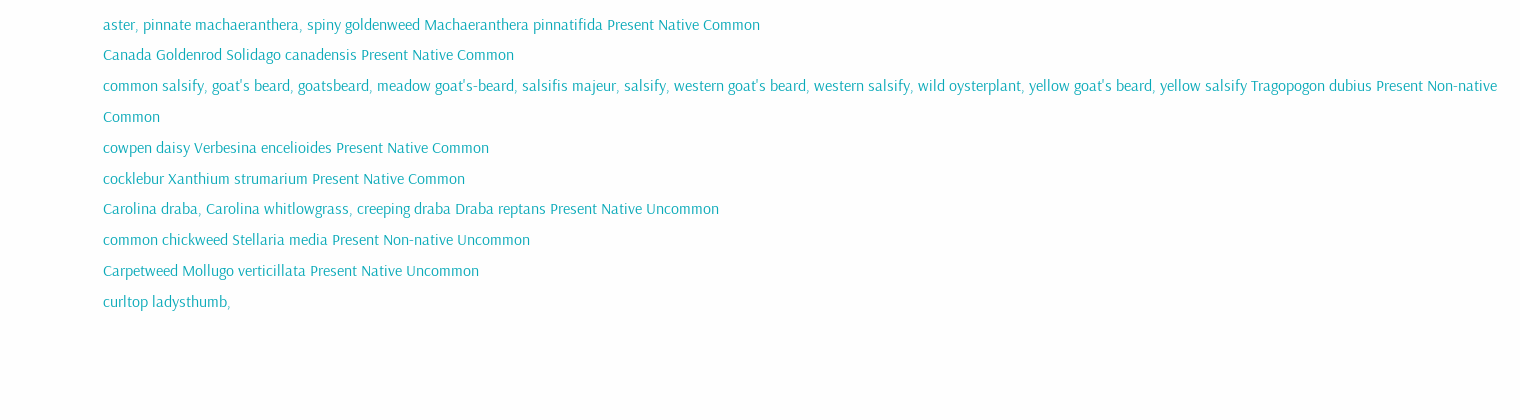aster, pinnate machaeranthera, spiny goldenweed Machaeranthera pinnatifida Present Native Common
Canada Goldenrod Solidago canadensis Present Native Common
common salsify, goat's beard, goatsbeard, meadow goat's-beard, salsifis majeur, salsify, western goat's beard, western salsify, wild oysterplant, yellow goat's beard, yellow salsify Tragopogon dubius Present Non-native Common
cowpen daisy Verbesina encelioides Present Native Common
cocklebur Xanthium strumarium Present Native Common
Carolina draba, Carolina whitlowgrass, creeping draba Draba reptans Present Native Uncommon
common chickweed Stellaria media Present Non-native Uncommon
Carpetweed Mollugo verticillata Present Native Uncommon
curltop ladysthumb,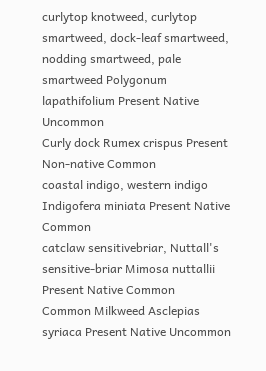curlytop knotweed, curlytop smartweed, dock-leaf smartweed, nodding smartweed, pale smartweed Polygonum lapathifolium Present Native Uncommon
Curly dock Rumex crispus Present Non-native Common
coastal indigo, western indigo Indigofera miniata Present Native Common
catclaw sensitivebriar, Nuttall's sensitive-briar Mimosa nuttallii Present Native Common
Common Milkweed Asclepias syriaca Present Native Uncommon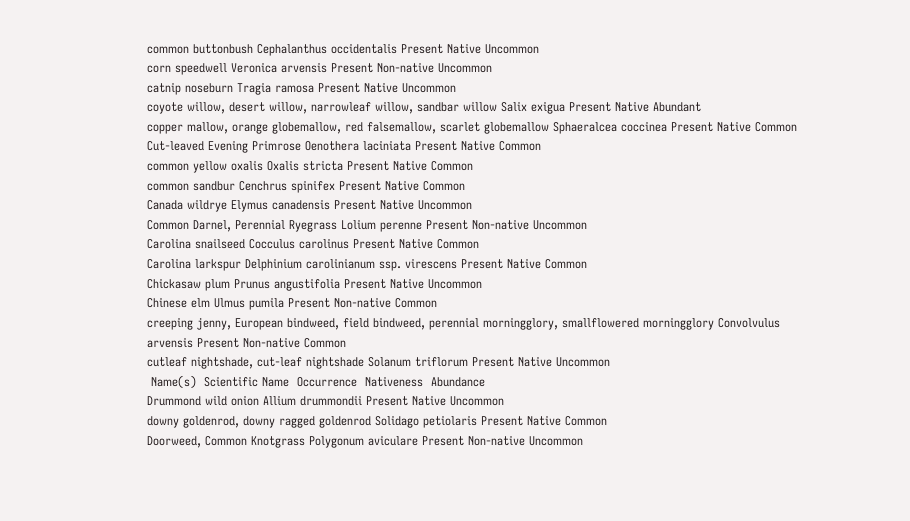common buttonbush Cephalanthus occidentalis Present Native Uncommon
corn speedwell Veronica arvensis Present Non-native Uncommon
catnip noseburn Tragia ramosa Present Native Uncommon
coyote willow, desert willow, narrowleaf willow, sandbar willow Salix exigua Present Native Abundant
copper mallow, orange globemallow, red falsemallow, scarlet globemallow Sphaeralcea coccinea Present Native Common
Cut-leaved Evening Primrose Oenothera laciniata Present Native Common
common yellow oxalis Oxalis stricta Present Native Common
common sandbur Cenchrus spinifex Present Native Common
Canada wildrye Elymus canadensis Present Native Uncommon
Common Darnel, Perennial Ryegrass Lolium perenne Present Non-native Uncommon
Carolina snailseed Cocculus carolinus Present Native Common
Carolina larkspur Delphinium carolinianum ssp. virescens Present Native Common
Chickasaw plum Prunus angustifolia Present Native Uncommon
Chinese elm Ulmus pumila Present Non-native Common
creeping jenny, European bindweed, field bindweed, perennial morningglory, smallflowered morningglory Convolvulus arvensis Present Non-native Common
cutleaf nightshade, cut-leaf nightshade Solanum triflorum Present Native Uncommon
 Name(s)  Scientific Name  Occurrence  Nativeness  Abundance
Drummond wild onion Allium drummondii Present Native Uncommon
downy goldenrod, downy ragged goldenrod Solidago petiolaris Present Native Common
Doorweed, Common Knotgrass Polygonum aviculare Present Non-native Uncommon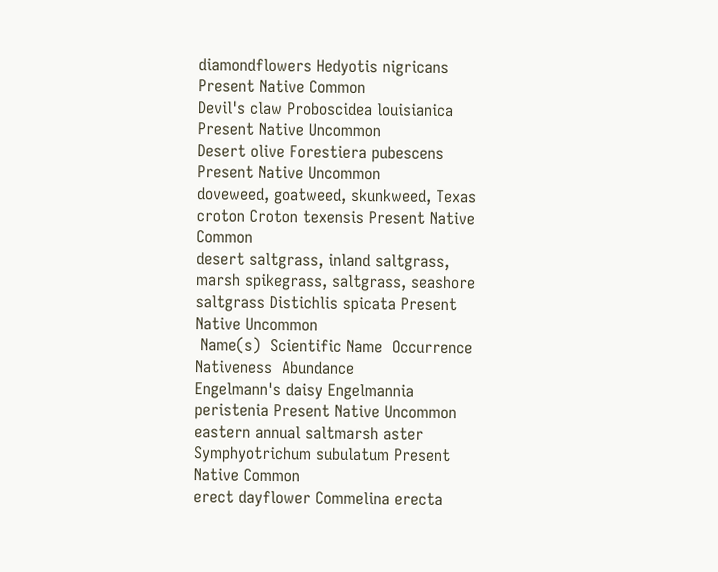diamondflowers Hedyotis nigricans Present Native Common
Devil's claw Proboscidea louisianica Present Native Uncommon
Desert olive Forestiera pubescens Present Native Uncommon
doveweed, goatweed, skunkweed, Texas croton Croton texensis Present Native Common
desert saltgrass, inland saltgrass, marsh spikegrass, saltgrass, seashore saltgrass Distichlis spicata Present Native Uncommon
 Name(s)  Scientific Name  Occurrence  Nativeness  Abundance
Engelmann's daisy Engelmannia peristenia Present Native Uncommon
eastern annual saltmarsh aster Symphyotrichum subulatum Present Native Common
erect dayflower Commelina erecta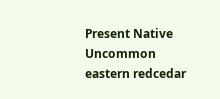Present Native Uncommon
eastern redcedar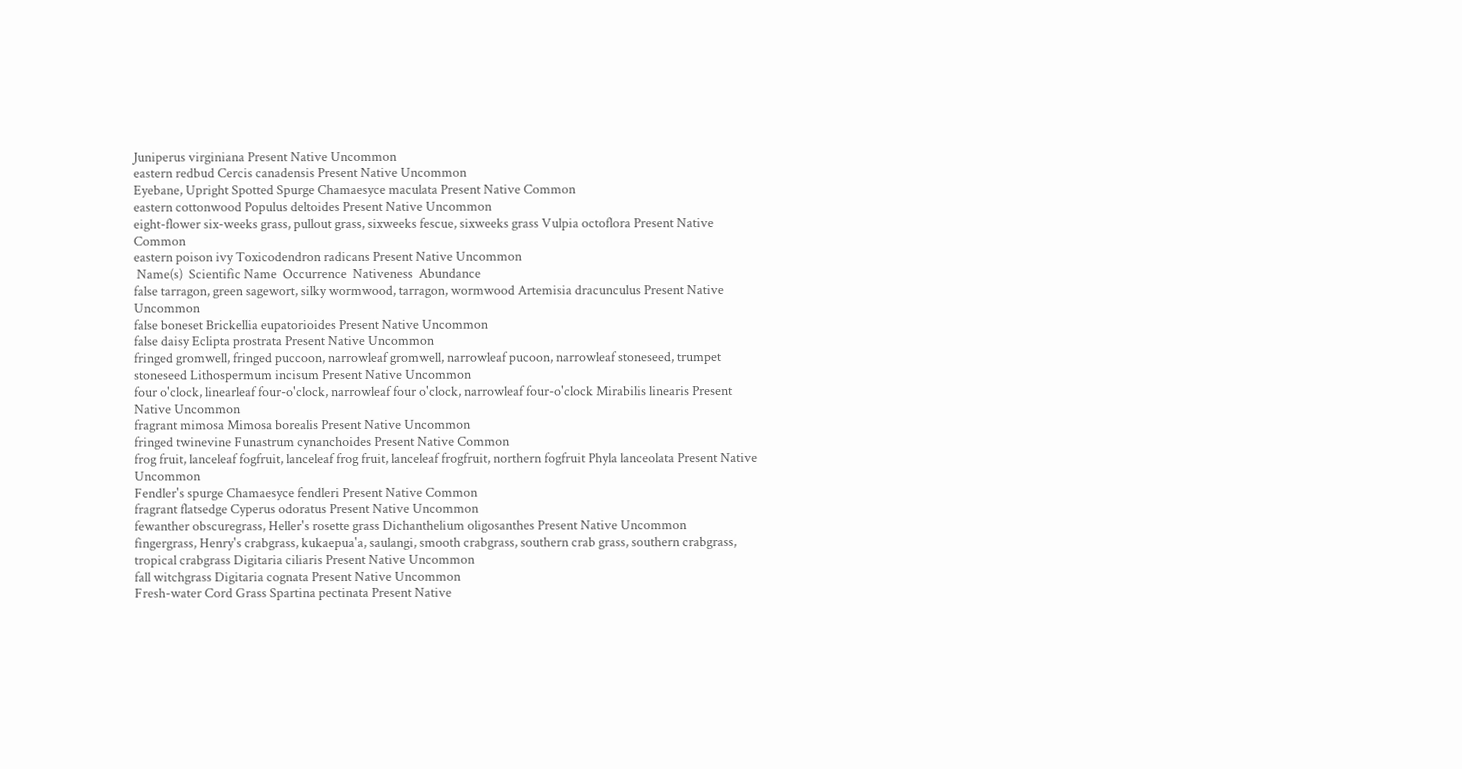Juniperus virginiana Present Native Uncommon
eastern redbud Cercis canadensis Present Native Uncommon
Eyebane, Upright Spotted Spurge Chamaesyce maculata Present Native Common
eastern cottonwood Populus deltoides Present Native Uncommon
eight-flower six-weeks grass, pullout grass, sixweeks fescue, sixweeks grass Vulpia octoflora Present Native Common
eastern poison ivy Toxicodendron radicans Present Native Uncommon
 Name(s)  Scientific Name  Occurrence  Nativeness  Abundance
false tarragon, green sagewort, silky wormwood, tarragon, wormwood Artemisia dracunculus Present Native Uncommon
false boneset Brickellia eupatorioides Present Native Uncommon
false daisy Eclipta prostrata Present Native Uncommon
fringed gromwell, fringed puccoon, narrowleaf gromwell, narrowleaf pucoon, narrowleaf stoneseed, trumpet stoneseed Lithospermum incisum Present Native Uncommon
four o'clock, linearleaf four-o'clock, narrowleaf four o'clock, narrowleaf four-o'clock Mirabilis linearis Present Native Uncommon
fragrant mimosa Mimosa borealis Present Native Uncommon
fringed twinevine Funastrum cynanchoides Present Native Common
frog fruit, lanceleaf fogfruit, lanceleaf frog fruit, lanceleaf frogfruit, northern fogfruit Phyla lanceolata Present Native Uncommon
Fendler's spurge Chamaesyce fendleri Present Native Common
fragrant flatsedge Cyperus odoratus Present Native Uncommon
fewanther obscuregrass, Heller's rosette grass Dichanthelium oligosanthes Present Native Uncommon
fingergrass, Henry's crabgrass, kukaepua'a, saulangi, smooth crabgrass, southern crab grass, southern crabgrass, tropical crabgrass Digitaria ciliaris Present Native Uncommon
fall witchgrass Digitaria cognata Present Native Uncommon
Fresh-water Cord Grass Spartina pectinata Present Native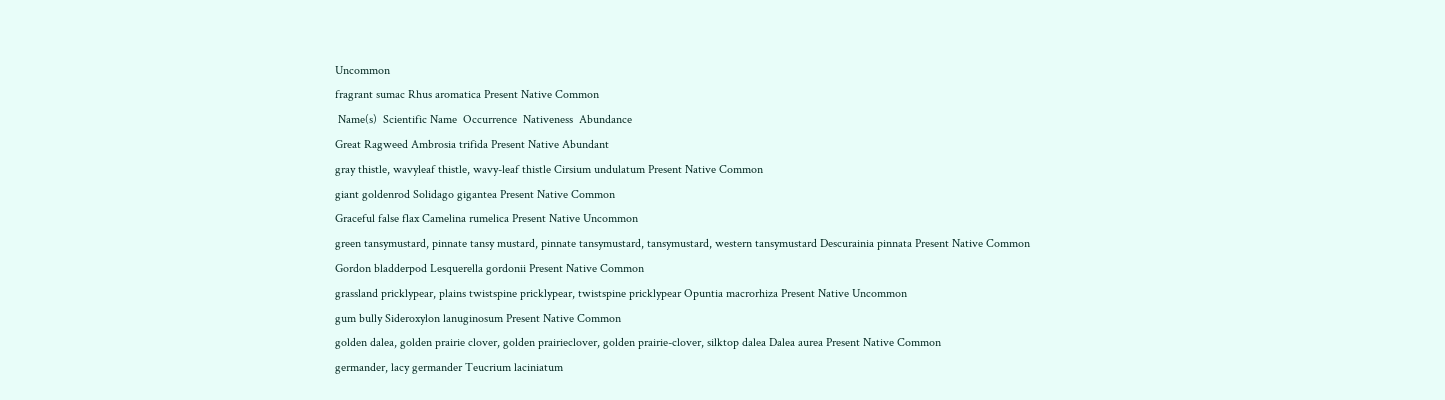Uncommon
fragrant sumac Rhus aromatica Present Native Common
 Name(s)  Scientific Name  Occurrence  Nativeness  Abundance
Great Ragweed Ambrosia trifida Present Native Abundant
gray thistle, wavyleaf thistle, wavy-leaf thistle Cirsium undulatum Present Native Common
giant goldenrod Solidago gigantea Present Native Common
Graceful false flax Camelina rumelica Present Native Uncommon
green tansymustard, pinnate tansy mustard, pinnate tansymustard, tansymustard, western tansymustard Descurainia pinnata Present Native Common
Gordon bladderpod Lesquerella gordonii Present Native Common
grassland pricklypear, plains twistspine pricklypear, twistspine pricklypear Opuntia macrorhiza Present Native Uncommon
gum bully Sideroxylon lanuginosum Present Native Common
golden dalea, golden prairie clover, golden prairieclover, golden prairie-clover, silktop dalea Dalea aurea Present Native Common
germander, lacy germander Teucrium laciniatum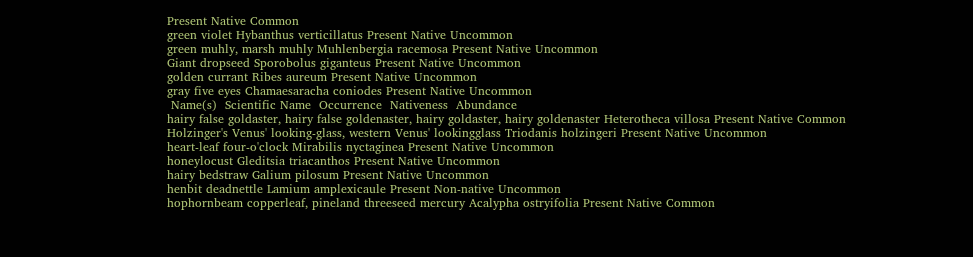Present Native Common
green violet Hybanthus verticillatus Present Native Uncommon
green muhly, marsh muhly Muhlenbergia racemosa Present Native Uncommon
Giant dropseed Sporobolus giganteus Present Native Uncommon
golden currant Ribes aureum Present Native Uncommon
gray five eyes Chamaesaracha coniodes Present Native Uncommon
 Name(s)  Scientific Name  Occurrence  Nativeness  Abundance
hairy false goldaster, hairy false goldenaster, hairy goldaster, hairy goldenaster Heterotheca villosa Present Native Common
Holzinger's Venus' looking-glass, western Venus' lookingglass Triodanis holzingeri Present Native Uncommon
heart-leaf four-o'clock Mirabilis nyctaginea Present Native Uncommon
honeylocust Gleditsia triacanthos Present Native Uncommon
hairy bedstraw Galium pilosum Present Native Uncommon
henbit deadnettle Lamium amplexicaule Present Non-native Uncommon
hophornbeam copperleaf, pineland threeseed mercury Acalypha ostryifolia Present Native Common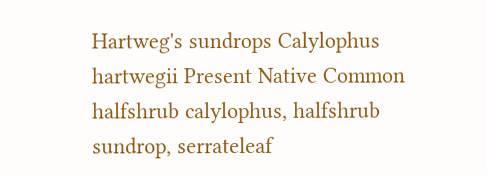Hartweg's sundrops Calylophus hartwegii Present Native Common
halfshrub calylophus, halfshrub sundrop, serrateleaf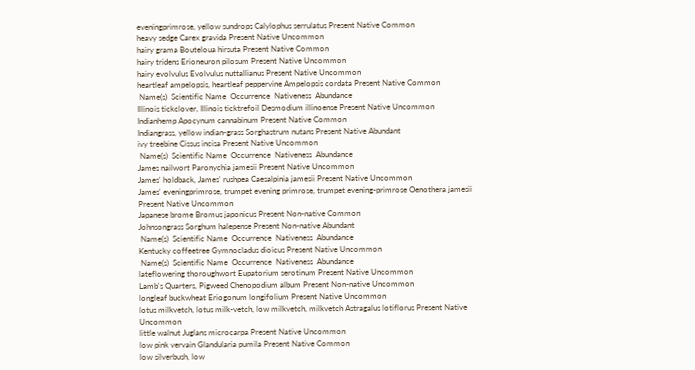eveningprimrose, yellow sundrops Calylophus serrulatus Present Native Common
heavy sedge Carex gravida Present Native Uncommon
hairy grama Bouteloua hirsuta Present Native Common
hairy tridens Erioneuron pilosum Present Native Uncommon
hairy evolvulus Evolvulus nuttallianus Present Native Uncommon
heartleaf ampelopsis, heartleaf peppervine Ampelopsis cordata Present Native Common
 Name(s)  Scientific Name  Occurrence  Nativeness  Abundance
Illinois tickclover, Illinois ticktrefoil Desmodium illinoense Present Native Uncommon
Indianhemp Apocynum cannabinum Present Native Common
Indiangrass, yellow indian-grass Sorghastrum nutans Present Native Abundant
ivy treebine Cissus incisa Present Native Uncommon
 Name(s)  Scientific Name  Occurrence  Nativeness  Abundance
James nailwort Paronychia jamesii Present Native Uncommon
James' holdback, James' rushpea Caesalpinia jamesii Present Native Uncommon
James' eveningprimrose, trumpet evening primrose, trumpet evening-primrose Oenothera jamesii Present Native Uncommon
Japanese brome Bromus japonicus Present Non-native Common
Johnsongrass Sorghum halepense Present Non-native Abundant
 Name(s)  Scientific Name  Occurrence  Nativeness  Abundance
Kentucky coffeetree Gymnocladus dioicus Present Native Uncommon
 Name(s)  Scientific Name  Occurrence  Nativeness  Abundance
lateflowering thoroughwort Eupatorium serotinum Present Native Uncommon
Lamb's Quarters, Pigweed Chenopodium album Present Non-native Uncommon
longleaf buckwheat Eriogonum longifolium Present Native Uncommon
lotus milkvetch, lotus milk-vetch, low milkvetch, milkvetch Astragalus lotiflorus Present Native Uncommon
little walnut Juglans microcarpa Present Native Uncommon
low pink vervain Glandularia pumila Present Native Common
low silverbush, low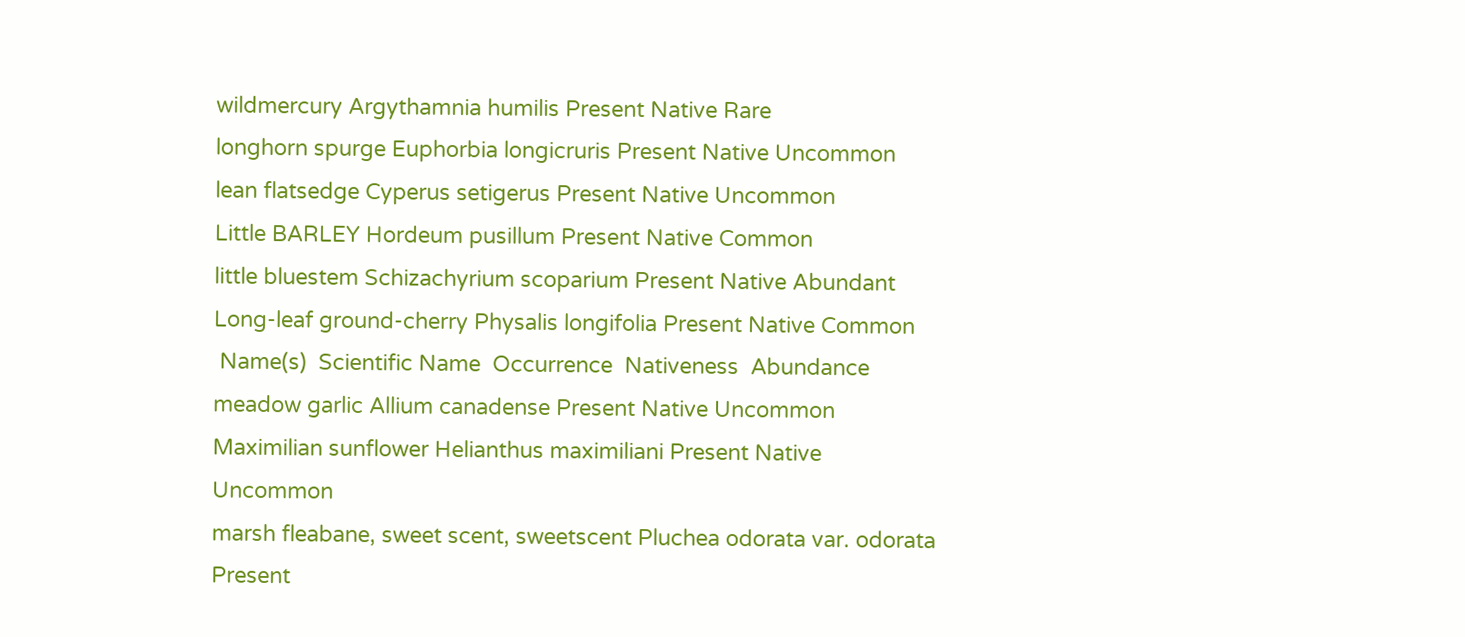wildmercury Argythamnia humilis Present Native Rare
longhorn spurge Euphorbia longicruris Present Native Uncommon
lean flatsedge Cyperus setigerus Present Native Uncommon
Little BARLEY Hordeum pusillum Present Native Common
little bluestem Schizachyrium scoparium Present Native Abundant
Long-leaf ground-cherry Physalis longifolia Present Native Common
 Name(s)  Scientific Name  Occurrence  Nativeness  Abundance
meadow garlic Allium canadense Present Native Uncommon
Maximilian sunflower Helianthus maximiliani Present Native Uncommon
marsh fleabane, sweet scent, sweetscent Pluchea odorata var. odorata Present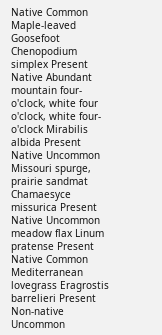Native Common
Maple-leaved Goosefoot Chenopodium simplex Present Native Abundant
mountain four-o'clock, white four o'clock, white four-o'clock Mirabilis albida Present Native Uncommon
Missouri spurge, prairie sandmat Chamaesyce missurica Present Native Uncommon
meadow flax Linum pratense Present Native Common
Mediterranean lovegrass Eragrostis barrelieri Present Non-native Uncommon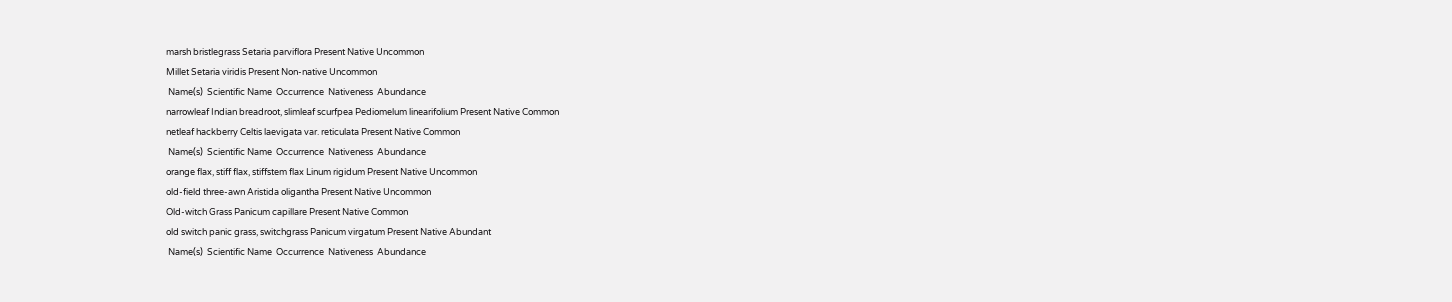marsh bristlegrass Setaria parviflora Present Native Uncommon
Millet Setaria viridis Present Non-native Uncommon
 Name(s)  Scientific Name  Occurrence  Nativeness  Abundance
narrowleaf Indian breadroot, slimleaf scurfpea Pediomelum linearifolium Present Native Common
netleaf hackberry Celtis laevigata var. reticulata Present Native Common
 Name(s)  Scientific Name  Occurrence  Nativeness  Abundance
orange flax, stiff flax, stiffstem flax Linum rigidum Present Native Uncommon
old-field three-awn Aristida oligantha Present Native Uncommon
Old-witch Grass Panicum capillare Present Native Common
old switch panic grass, switchgrass Panicum virgatum Present Native Abundant
 Name(s)  Scientific Name  Occurrence  Nativeness  Abundance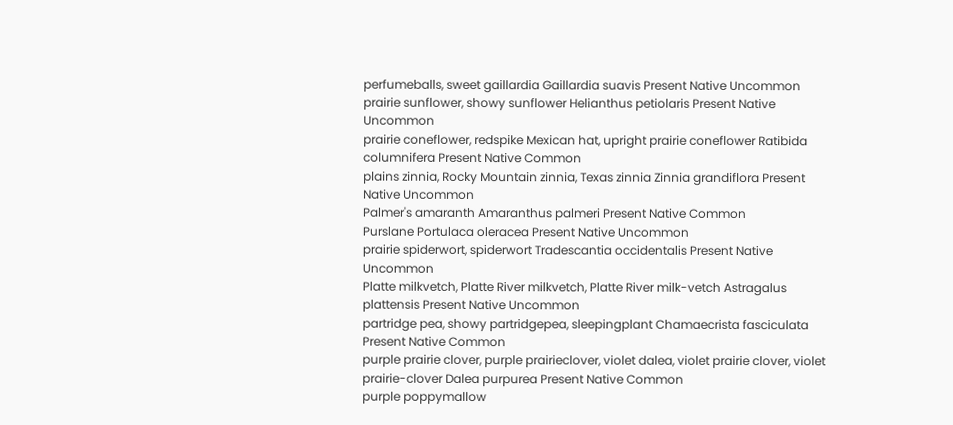perfumeballs, sweet gaillardia Gaillardia suavis Present Native Uncommon
prairie sunflower, showy sunflower Helianthus petiolaris Present Native Uncommon
prairie coneflower, redspike Mexican hat, upright prairie coneflower Ratibida columnifera Present Native Common
plains zinnia, Rocky Mountain zinnia, Texas zinnia Zinnia grandiflora Present Native Uncommon
Palmer's amaranth Amaranthus palmeri Present Native Common
Purslane Portulaca oleracea Present Native Uncommon
prairie spiderwort, spiderwort Tradescantia occidentalis Present Native Uncommon
Platte milkvetch, Platte River milkvetch, Platte River milk-vetch Astragalus plattensis Present Native Uncommon
partridge pea, showy partridgepea, sleepingplant Chamaecrista fasciculata Present Native Common
purple prairie clover, purple prairieclover, violet dalea, violet prairie clover, violet prairie-clover Dalea purpurea Present Native Common
purple poppymallow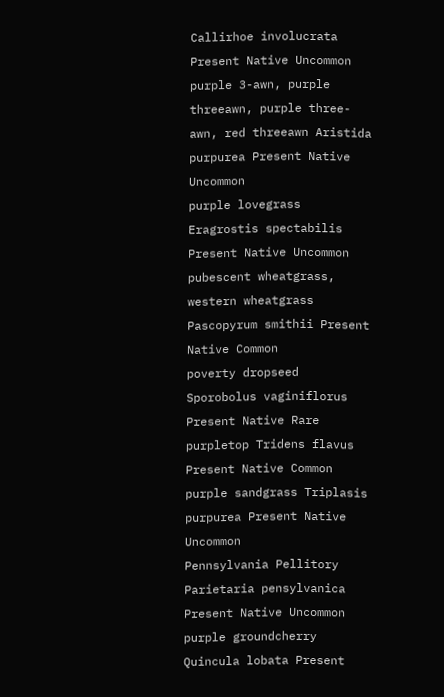Callirhoe involucrata Present Native Uncommon
purple 3-awn, purple threeawn, purple three-awn, red threeawn Aristida purpurea Present Native Uncommon
purple lovegrass Eragrostis spectabilis Present Native Uncommon
pubescent wheatgrass, western wheatgrass Pascopyrum smithii Present Native Common
poverty dropseed Sporobolus vaginiflorus Present Native Rare
purpletop Tridens flavus Present Native Common
purple sandgrass Triplasis purpurea Present Native Uncommon
Pennsylvania Pellitory Parietaria pensylvanica Present Native Uncommon
purple groundcherry Quincula lobata Present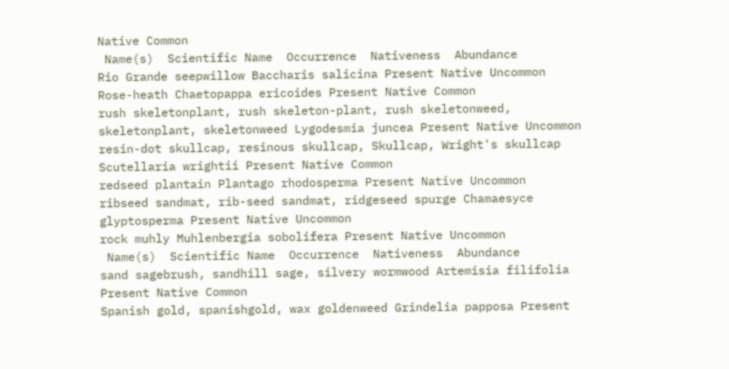Native Common
 Name(s)  Scientific Name  Occurrence  Nativeness  Abundance
Rio Grande seepwillow Baccharis salicina Present Native Uncommon
Rose-heath Chaetopappa ericoides Present Native Common
rush skeletonplant, rush skeleton-plant, rush skeletonweed, skeletonplant, skeletonweed Lygodesmia juncea Present Native Uncommon
resin-dot skullcap, resinous skullcap, Skullcap, Wright's skullcap Scutellaria wrightii Present Native Common
redseed plantain Plantago rhodosperma Present Native Uncommon
ribseed sandmat, rib-seed sandmat, ridgeseed spurge Chamaesyce glyptosperma Present Native Uncommon
rock muhly Muhlenbergia sobolifera Present Native Uncommon
 Name(s)  Scientific Name  Occurrence  Nativeness  Abundance
sand sagebrush, sandhill sage, silvery wormwood Artemisia filifolia Present Native Common
Spanish gold, spanishgold, wax goldenweed Grindelia papposa Present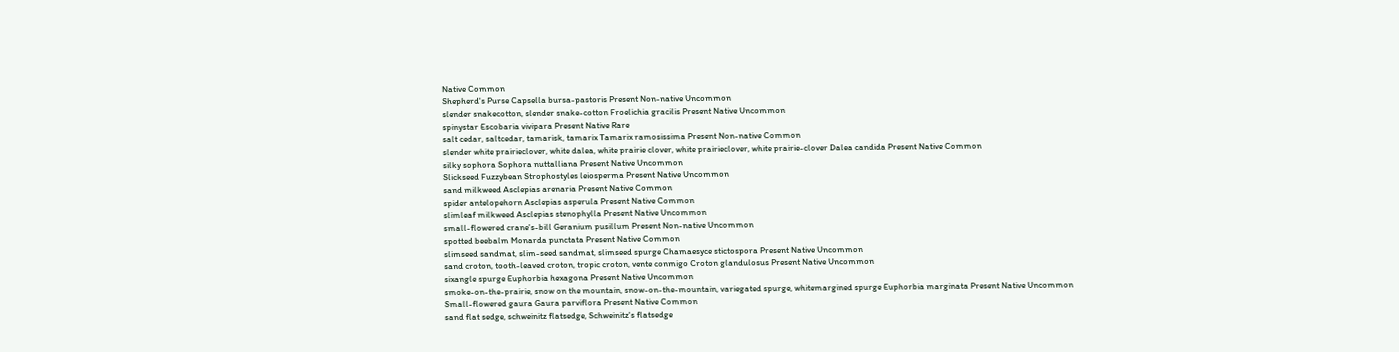Native Common
Shepherd's Purse Capsella bursa-pastoris Present Non-native Uncommon
slender snakecotton, slender snake-cotton Froelichia gracilis Present Native Uncommon
spinystar Escobaria vivipara Present Native Rare
salt cedar, saltcedar, tamarisk, tamarix Tamarix ramosissima Present Non-native Common
slender white prairieclover, white dalea, white prairie clover, white prairieclover, white prairie-clover Dalea candida Present Native Common
silky sophora Sophora nuttalliana Present Native Uncommon
Slickseed Fuzzybean Strophostyles leiosperma Present Native Uncommon
sand milkweed Asclepias arenaria Present Native Common
spider antelopehorn Asclepias asperula Present Native Common
slimleaf milkweed Asclepias stenophylla Present Native Uncommon
small-flowered crane's-bill Geranium pusillum Present Non-native Uncommon
spotted beebalm Monarda punctata Present Native Common
slimseed sandmat, slim-seed sandmat, slimseed spurge Chamaesyce stictospora Present Native Uncommon
sand croton, tooth-leaved croton, tropic croton, vente conmigo Croton glandulosus Present Native Uncommon
sixangle spurge Euphorbia hexagona Present Native Uncommon
smoke-on-the-prairie, snow on the mountain, snow-on-the-mountain, variegated spurge, whitemargined spurge Euphorbia marginata Present Native Uncommon
Small-flowered gaura Gaura parviflora Present Native Common
sand flat sedge, schweinitz flatsedge, Schweinitz's flatsedge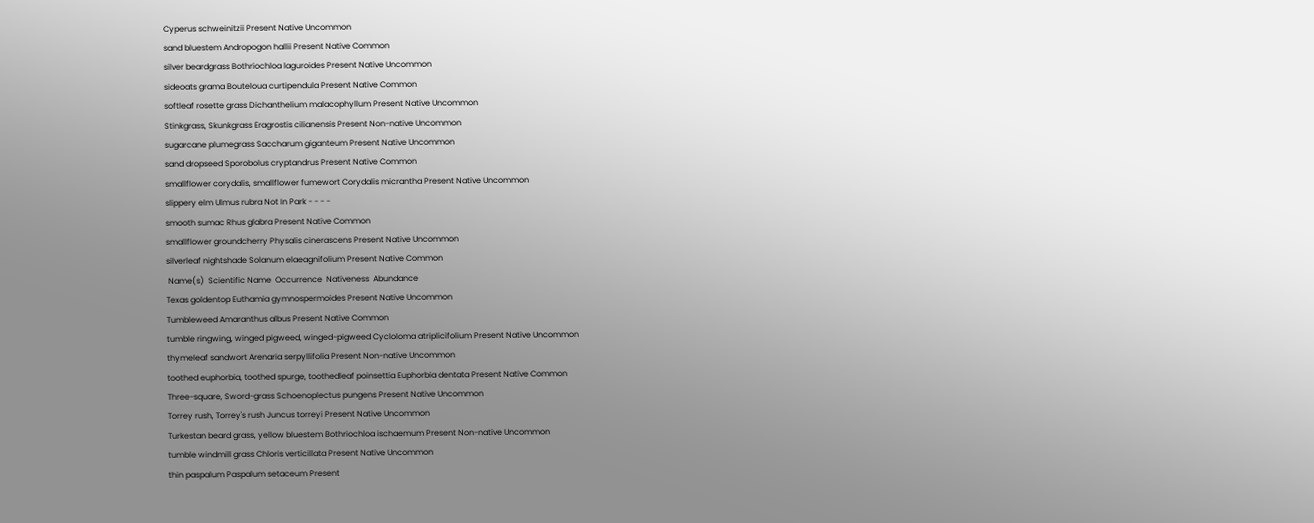Cyperus schweinitzii Present Native Uncommon
sand bluestem Andropogon hallii Present Native Common
silver beardgrass Bothriochloa laguroides Present Native Uncommon
sideoats grama Bouteloua curtipendula Present Native Common
softleaf rosette grass Dichanthelium malacophyllum Present Native Uncommon
Stinkgrass, Skunkgrass Eragrostis cilianensis Present Non-native Uncommon
sugarcane plumegrass Saccharum giganteum Present Native Uncommon
sand dropseed Sporobolus cryptandrus Present Native Common
smallflower corydalis, smallflower fumewort Corydalis micrantha Present Native Uncommon
slippery elm Ulmus rubra Not In Park - - - -
smooth sumac Rhus glabra Present Native Common
smallflower groundcherry Physalis cinerascens Present Native Uncommon
silverleaf nightshade Solanum elaeagnifolium Present Native Common
 Name(s)  Scientific Name  Occurrence  Nativeness  Abundance
Texas goldentop Euthamia gymnospermoides Present Native Uncommon
Tumbleweed Amaranthus albus Present Native Common
tumble ringwing, winged pigweed, winged-pigweed Cycloloma atriplicifolium Present Native Uncommon
thymeleaf sandwort Arenaria serpyllifolia Present Non-native Uncommon
toothed euphorbia, toothed spurge, toothedleaf poinsettia Euphorbia dentata Present Native Common
Three-square, Sword-grass Schoenoplectus pungens Present Native Uncommon
Torrey rush, Torrey's rush Juncus torreyi Present Native Uncommon
Turkestan beard grass, yellow bluestem Bothriochloa ischaemum Present Non-native Uncommon
tumble windmill grass Chloris verticillata Present Native Uncommon
thin paspalum Paspalum setaceum Present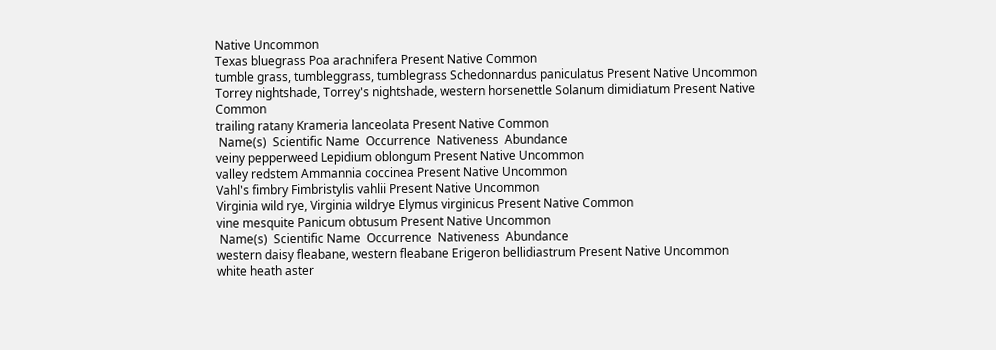Native Uncommon
Texas bluegrass Poa arachnifera Present Native Common
tumble grass, tumbleggrass, tumblegrass Schedonnardus paniculatus Present Native Uncommon
Torrey nightshade, Torrey's nightshade, western horsenettle Solanum dimidiatum Present Native Common
trailing ratany Krameria lanceolata Present Native Common
 Name(s)  Scientific Name  Occurrence  Nativeness  Abundance
veiny pepperweed Lepidium oblongum Present Native Uncommon
valley redstem Ammannia coccinea Present Native Uncommon
Vahl's fimbry Fimbristylis vahlii Present Native Uncommon
Virginia wild rye, Virginia wildrye Elymus virginicus Present Native Common
vine mesquite Panicum obtusum Present Native Uncommon
 Name(s)  Scientific Name  Occurrence  Nativeness  Abundance
western daisy fleabane, western fleabane Erigeron bellidiastrum Present Native Uncommon
white heath aster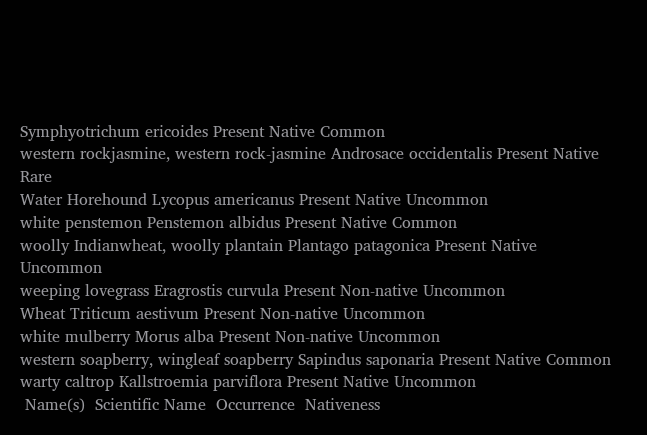Symphyotrichum ericoides Present Native Common
western rockjasmine, western rock-jasmine Androsace occidentalis Present Native Rare
Water Horehound Lycopus americanus Present Native Uncommon
white penstemon Penstemon albidus Present Native Common
woolly Indianwheat, woolly plantain Plantago patagonica Present Native Uncommon
weeping lovegrass Eragrostis curvula Present Non-native Uncommon
Wheat Triticum aestivum Present Non-native Uncommon
white mulberry Morus alba Present Non-native Uncommon
western soapberry, wingleaf soapberry Sapindus saponaria Present Native Common
warty caltrop Kallstroemia parviflora Present Native Uncommon
 Name(s)  Scientific Name  Occurrence  Nativeness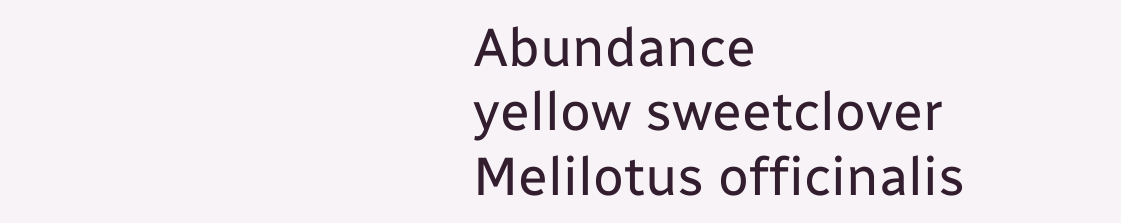Abundance
yellow sweetclover Melilotus officinalis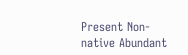Present Non-native Abundant